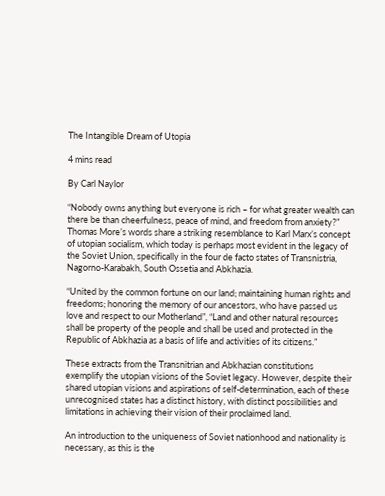The Intangible Dream of Utopia

4 mins read

By Carl Naylor

“Nobody owns anything but everyone is rich – for what greater wealth can there be than cheerfulness, peace of mind, and freedom from anxiety?” Thomas More’s words share a striking resemblance to Karl Marx’s concept of utopian socialism, which today is perhaps most evident in the legacy of the Soviet Union, specifically in the four de facto states of Transnistria, Nagorno-Karabakh, South Ossetia and Abkhazia.

“United by the common fortune on our land; maintaining human rights and freedoms; honoring the memory of our ancestors, who have passed us love and respect to our Motherland”, “Land and other natural resources shall be property of the people and shall be used and protected in the Republic of Abkhazia as a basis of life and activities of its citizens.”

These extracts from the Transnitrian and Abkhazian constitutions exemplify the utopian visions of the Soviet legacy. However, despite their shared utopian visions and aspirations of self-determination, each of these unrecognised states has a distinct history, with distinct possibilities and limitations in achieving their vision of their proclaimed land.

An introduction to the uniqueness of Soviet nationhood and nationality is necessary, as this is the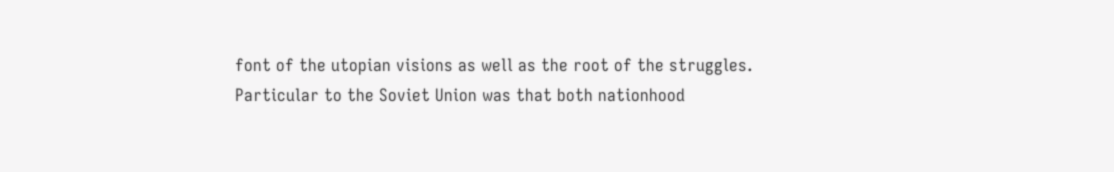font of the utopian visions as well as the root of the struggles. Particular to the Soviet Union was that both nationhood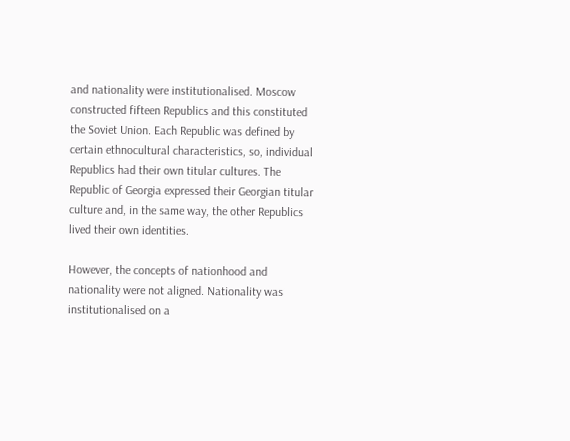and nationality were institutionalised. Moscow constructed fifteen Republics and this constituted the Soviet Union. Each Republic was defined by certain ethnocultural characteristics, so, individual Republics had their own titular cultures. The Republic of Georgia expressed their Georgian titular culture and, in the same way, the other Republics lived their own identities.

However, the concepts of nationhood and nationality were not aligned. Nationality was institutionalised on a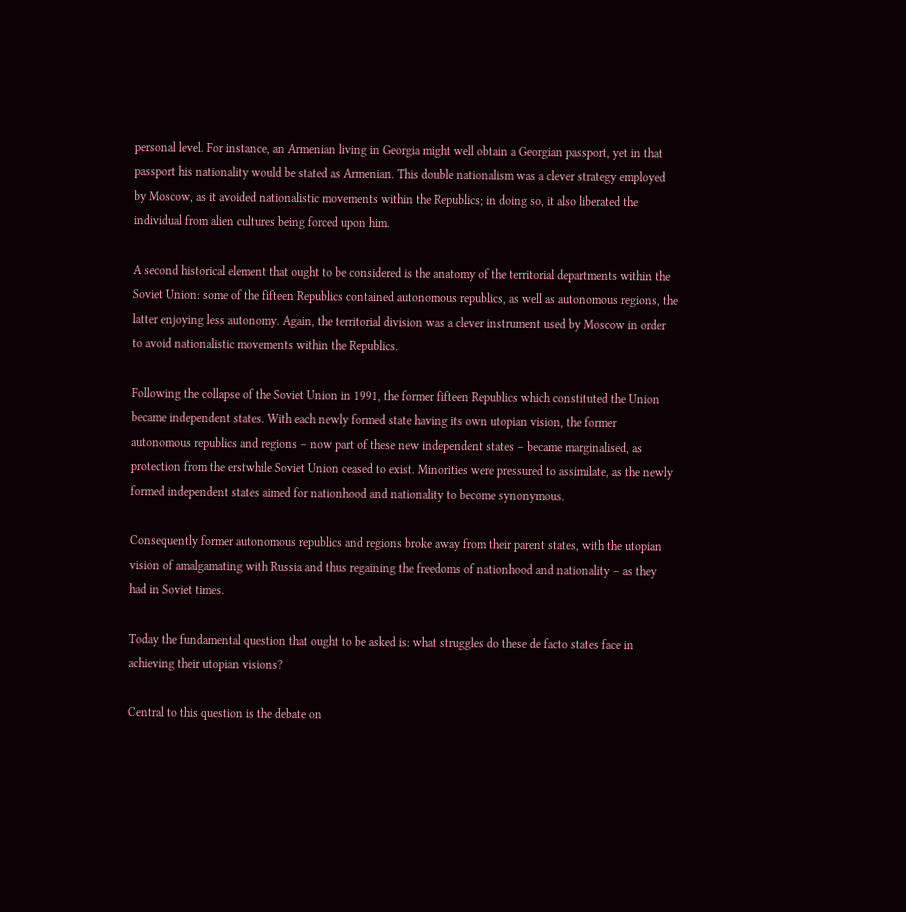personal level. For instance, an Armenian living in Georgia might well obtain a Georgian passport, yet in that passport his nationality would be stated as Armenian. This double nationalism was a clever strategy employed by Moscow, as it avoided nationalistic movements within the Republics; in doing so, it also liberated the individual from alien cultures being forced upon him.

A second historical element that ought to be considered is the anatomy of the territorial departments within the Soviet Union: some of the fifteen Republics contained autonomous republics, as well as autonomous regions, the latter enjoying less autonomy. Again, the territorial division was a clever instrument used by Moscow in order to avoid nationalistic movements within the Republics.

Following the collapse of the Soviet Union in 1991, the former fifteen Republics which constituted the Union became independent states. With each newly formed state having its own utopian vision, the former autonomous republics and regions – now part of these new independent states – became marginalised, as protection from the erstwhile Soviet Union ceased to exist. Minorities were pressured to assimilate, as the newly formed independent states aimed for nationhood and nationality to become synonymous.

Consequently former autonomous republics and regions broke away from their parent states, with the utopian vision of amalgamating with Russia and thus regaining the freedoms of nationhood and nationality – as they had in Soviet times.

Today the fundamental question that ought to be asked is: what struggles do these de facto states face in achieving their utopian visions?

Central to this question is the debate on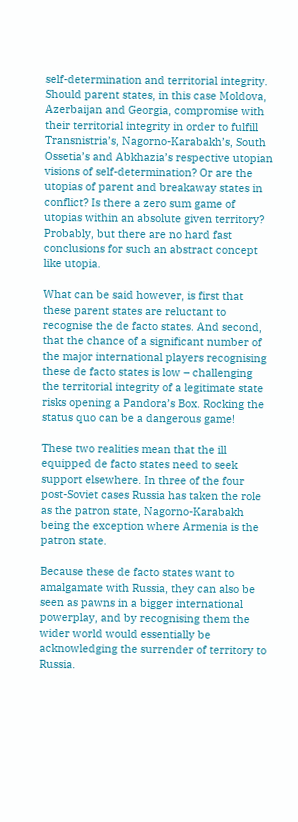self-determination and territorial integrity. Should parent states, in this case Moldova, Azerbaijan and Georgia, compromise with their territorial integrity in order to fulfill Transnistria’s, Nagorno-Karabakh’s, South Ossetia’s and Abkhazia’s respective utopian visions of self-determination? Or are the utopias of parent and breakaway states in conflict? Is there a zero sum game of utopias within an absolute given territory? Probably, but there are no hard fast conclusions for such an abstract concept like utopia.

What can be said however, is first that these parent states are reluctant to recognise the de facto states. And second, that the chance of a significant number of the major international players recognising these de facto states is low – challenging the territorial integrity of a legitimate state risks opening a Pandora’s Box. Rocking the status quo can be a dangerous game!

These two realities mean that the ill equipped de facto states need to seek support elsewhere. In three of the four post-Soviet cases Russia has taken the role as the patron state, Nagorno-Karabakh being the exception where Armenia is the patron state.

Because these de facto states want to amalgamate with Russia, they can also be seen as pawns in a bigger international powerplay, and by recognising them the wider world would essentially be acknowledging the surrender of territory to Russia.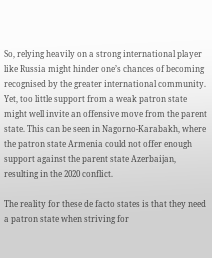So, relying heavily on a strong international player like Russia might hinder one’s chances of becoming recognised by the greater international community. Yet, too little support from a weak patron state might well invite an offensive move from the parent state. This can be seen in Nagorno-Karabakh, where the patron state Armenia could not offer enough support against the parent state Azerbaijan, resulting in the 2020 conflict.

The reality for these de facto states is that they need a patron state when striving for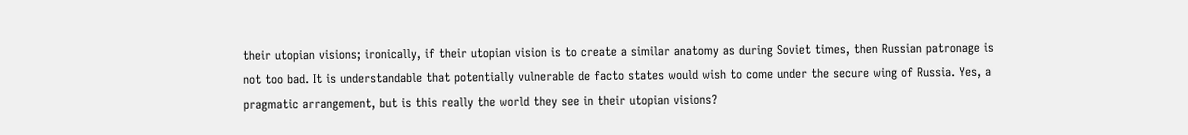their utopian visions; ironically, if their utopian vision is to create a similar anatomy as during Soviet times, then Russian patronage is not too bad. It is understandable that potentially vulnerable de facto states would wish to come under the secure wing of Russia. Yes, a pragmatic arrangement, but is this really the world they see in their utopian visions?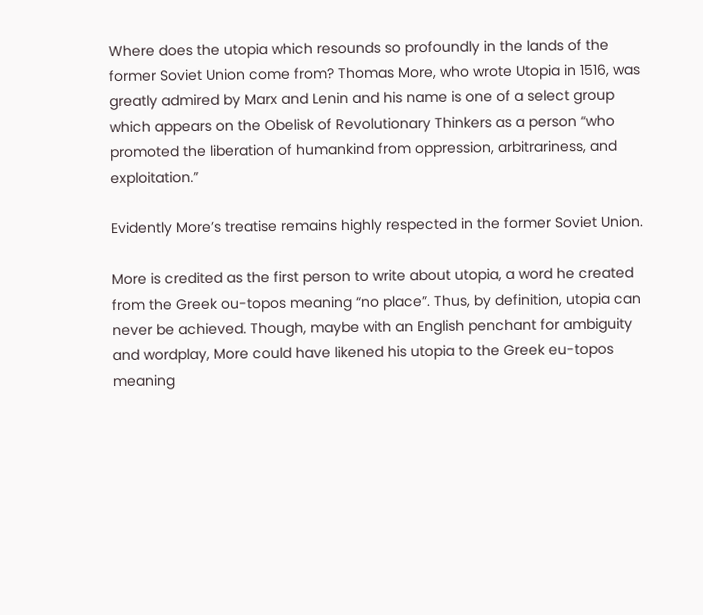Where does the utopia which resounds so profoundly in the lands of the former Soviet Union come from? Thomas More, who wrote Utopia in 1516, was greatly admired by Marx and Lenin and his name is one of a select group which appears on the Obelisk of Revolutionary Thinkers as a person “who promoted the liberation of humankind from oppression, arbitrariness, and exploitation.”

Evidently More’s treatise remains highly respected in the former Soviet Union.

More is credited as the first person to write about utopia, a word he created from the Greek ou-topos meaning “no place”. Thus, by definition, utopia can never be achieved. Though, maybe with an English penchant for ambiguity and wordplay, More could have likened his utopia to the Greek eu-topos meaning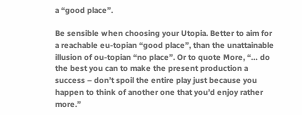a “good place”.

Be sensible when choosing your Utopia. Better to aim for a reachable eu-topian “good place”, than the unattainable illusion of ou-topian “no place”. Or to quote More, “… do the best you can to make the present production a success – don’t spoil the entire play just because you happen to think of another one that you’d enjoy rather more.”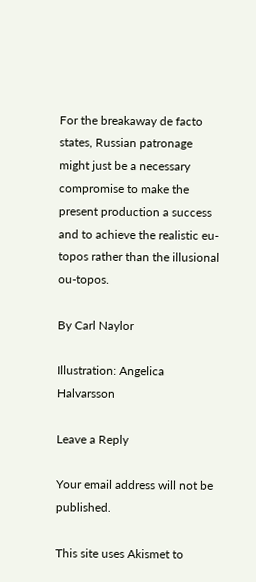For the breakaway de facto states, Russian patronage might just be a necessary compromise to make the present production a success and to achieve the realistic eu-topos rather than the illusional ou-topos.

By Carl Naylor

Illustration: Angelica Halvarsson

Leave a Reply

Your email address will not be published.

This site uses Akismet to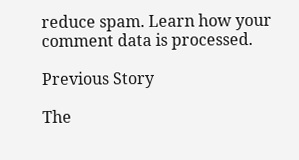reduce spam. Learn how your comment data is processed.

Previous Story

The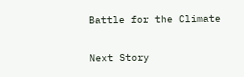Battle for the Climate

Next Story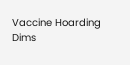Vaccine Hoarding Dims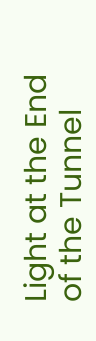Light at the End of the Tunnel